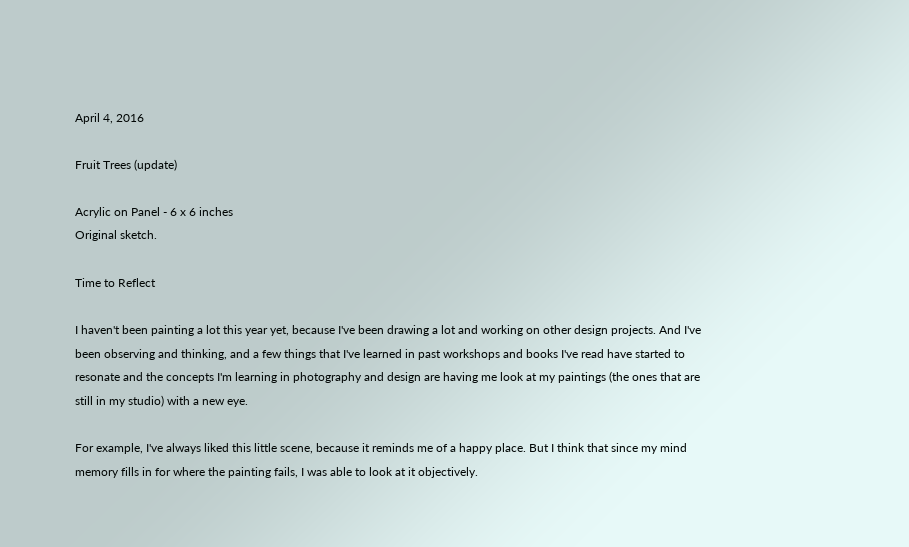April 4, 2016

Fruit Trees (update)

Acrylic on Panel - 6 x 6 inches
Original sketch.

Time to Reflect

I haven't been painting a lot this year yet, because I've been drawing a lot and working on other design projects. And I've been observing and thinking, and a few things that I've learned in past workshops and books I've read have started to resonate and the concepts I'm learning in photography and design are having me look at my paintings (the ones that are still in my studio) with a new eye.

For example, I've always liked this little scene, because it reminds me of a happy place. But I think that since my mind memory fills in for where the painting fails, I was able to look at it objectively.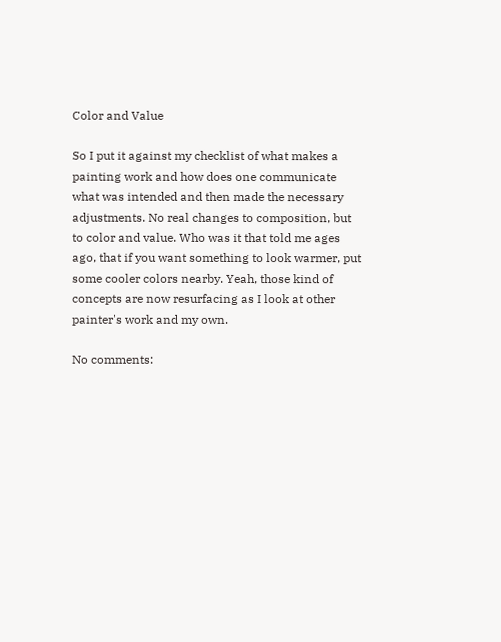Color and Value

So I put it against my checklist of what makes a painting work and how does one communicate what was intended and then made the necessary adjustments. No real changes to composition, but to color and value. Who was it that told me ages ago, that if you want something to look warmer, put some cooler colors nearby. Yeah, those kind of concepts are now resurfacing as I look at other painter's work and my own.

No comments: